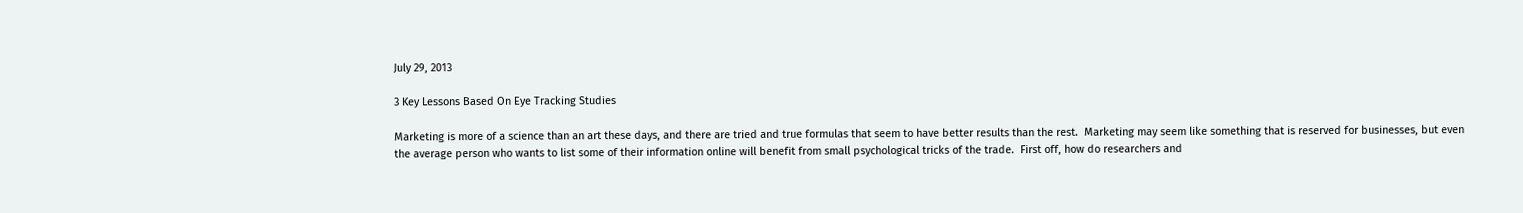July 29, 2013

3 Key Lessons Based On Eye Tracking Studies

Marketing is more of a science than an art these days, and there are tried and true formulas that seem to have better results than the rest.  Marketing may seem like something that is reserved for businesses, but even the average person who wants to list some of their information online will benefit from small psychological tricks of the trade.  First off, how do researchers and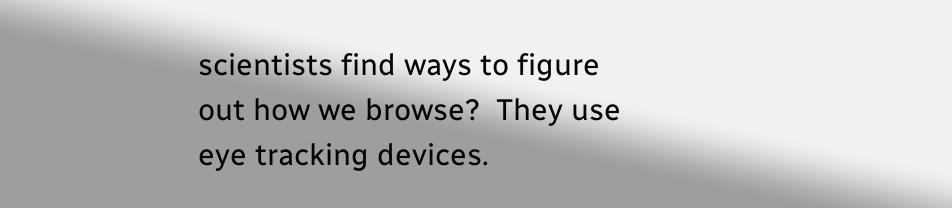scientists find ways to figure out how we browse?  They use eye tracking devices.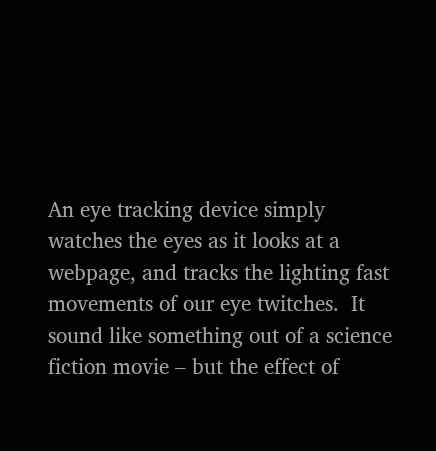An eye tracking device simply watches the eyes as it looks at a webpage, and tracks the lighting fast movements of our eye twitches.  It sound like something out of a science fiction movie – but the effect of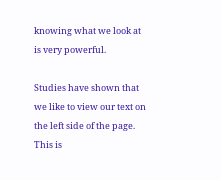knowing what we look at is very powerful.

Studies have shown that we like to view our text on the left side of the page.  This is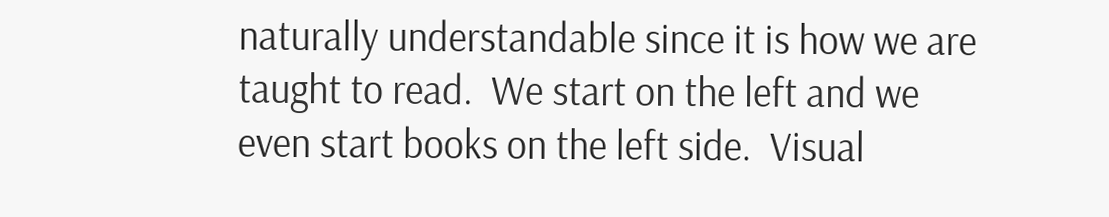naturally understandable since it is how we are taught to read.  We start on the left and we even start books on the left side.  Visual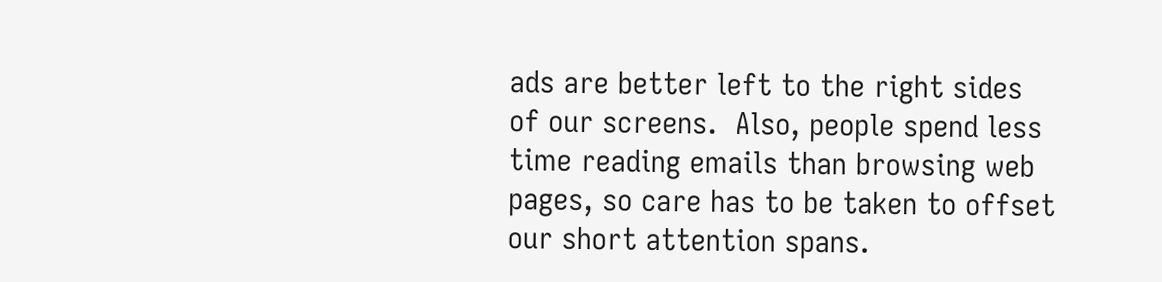ads are better left to the right sides of our screens.  Also, people spend less time reading emails than browsing web pages, so care has to be taken to offset our short attention spans.